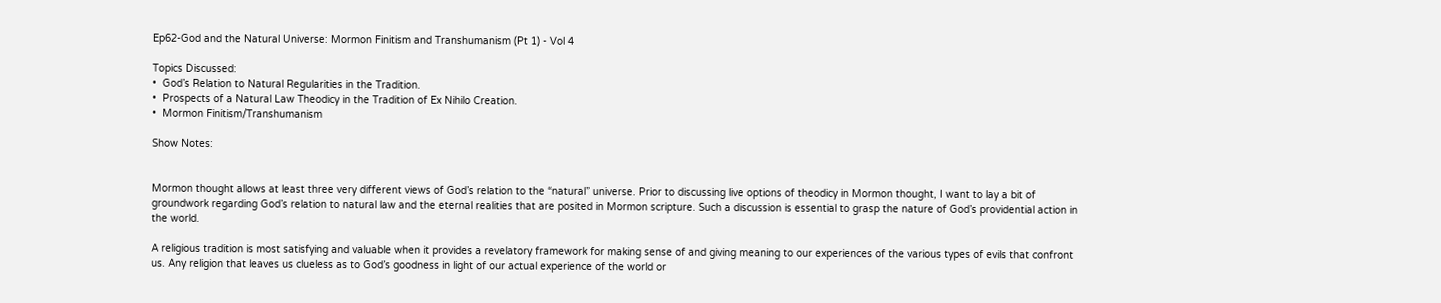Ep62-God and the Natural Universe: Mormon Finitism and Transhumanism (Pt 1) - Vol 4

Topics Discussed:
•  God’s Relation to Natural Regularities in the Tradition.
•  Prospects of a Natural Law Theodicy in the Tradition of Ex Nihilo Creation.
•  Mormon Finitism/Transhumanism

Show Notes:


Mormon thought allows at least three very different views of God’s relation to the “natural” universe. Prior to discussing live options of theodicy in Mormon thought, I want to lay a bit of groundwork regarding God’s relation to natural law and the eternal realities that are posited in Mormon scripture. Such a discussion is essential to grasp the nature of God’s providential action in the world.

A religious tradition is most satisfying and valuable when it provides a revelatory framework for making sense of and giving meaning to our experiences of the various types of evils that confront us. Any religion that leaves us clueless as to God’s goodness in light of our actual experience of the world or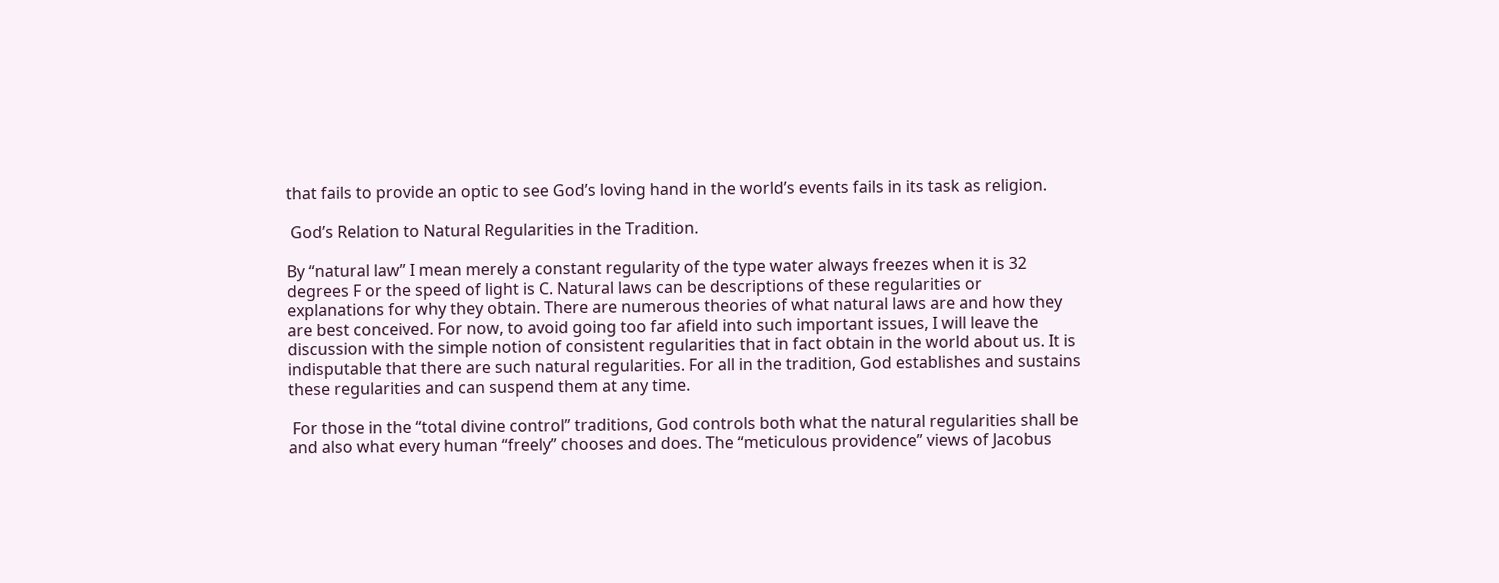that fails to provide an optic to see God’s loving hand in the world’s events fails in its task as religion.

 God’s Relation to Natural Regularities in the Tradition.

By “natural law” I mean merely a constant regularity of the type water always freezes when it is 32 degrees F or the speed of light is C. Natural laws can be descriptions of these regularities or explanations for why they obtain. There are numerous theories of what natural laws are and how they are best conceived. For now, to avoid going too far afield into such important issues, I will leave the discussion with the simple notion of consistent regularities that in fact obtain in the world about us. It is indisputable that there are such natural regularities. For all in the tradition, God establishes and sustains these regularities and can suspend them at any time.

 For those in the “total divine control” traditions, God controls both what the natural regularities shall be and also what every human “freely” chooses and does. The “meticulous providence” views of Jacobus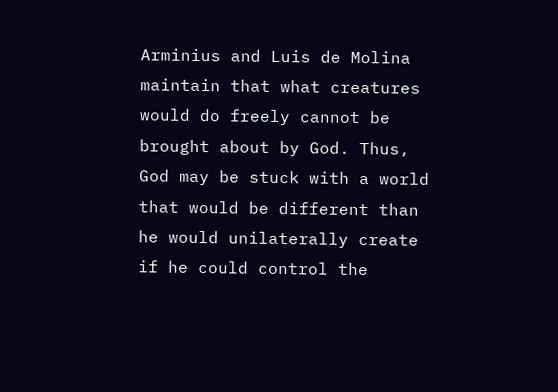Arminius and Luis de Molina maintain that what creatures would do freely cannot be brought about by God. Thus, God may be stuck with a world that would be different than he would unilaterally create if he could control the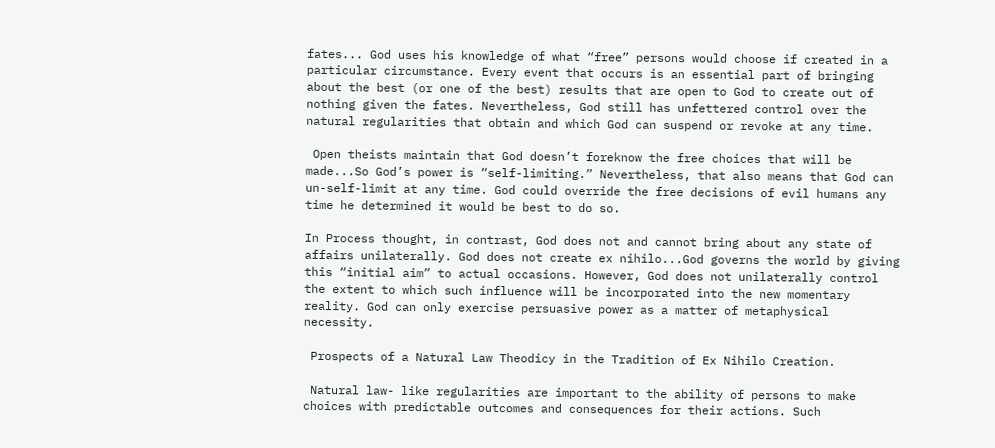fates... God uses his knowledge of what “free” persons would choose if created in a particular circumstance. Every event that occurs is an essential part of bringing about the best (or one of the best) results that are open to God to create out of nothing given the fates. Nevertheless, God still has unfettered control over the natural regularities that obtain and which God can suspend or revoke at any time.

 Open theists maintain that God doesn’t foreknow the free choices that will be made...So God’s power is “self-limiting.” Nevertheless, that also means that God can un-self-limit at any time. God could override the free decisions of evil humans any time he determined it would be best to do so.

In Process thought, in contrast, God does not and cannot bring about any state of affairs unilaterally. God does not create ex nihilo...God governs the world by giving this “initial aim” to actual occasions. However, God does not unilaterally control the extent to which such influence will be incorporated into the new momentary reality. God can only exercise persuasive power as a matter of metaphysical necessity.

 Prospects of a Natural Law Theodicy in the Tradition of Ex Nihilo Creation.

 Natural law- like regularities are important to the ability of persons to make choices with predictable outcomes and consequences for their actions. Such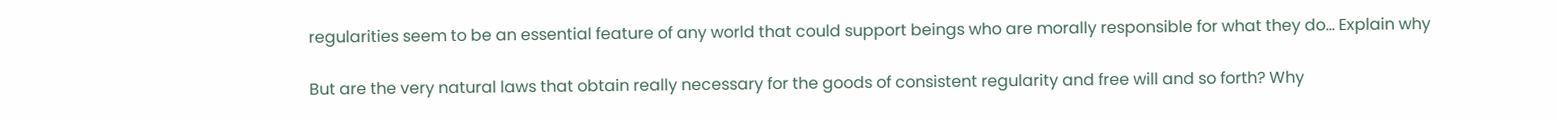regularities seem to be an essential feature of any world that could support beings who are morally responsible for what they do... Explain why

But are the very natural laws that obtain really necessary for the goods of consistent regularity and free will and so forth? Why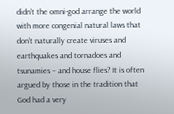didn’t the omni-god arrange the world with more congenial natural laws that don’t naturally create viruses and earthquakes and tornadoes and tsunamies – and house flies? It is often argued by those in the tradition that God had a very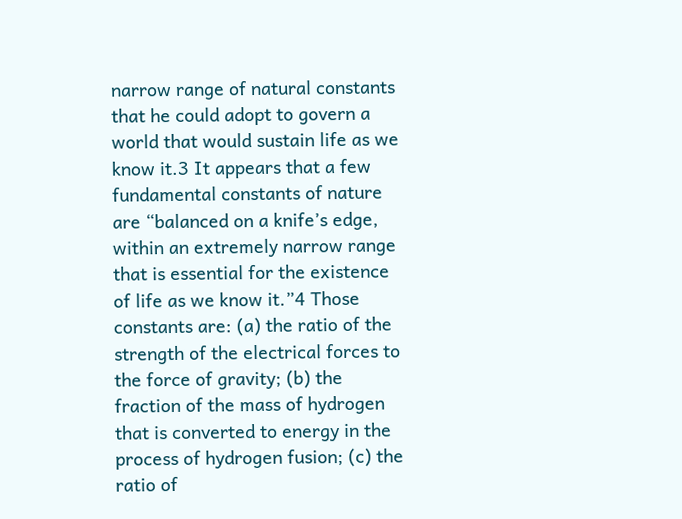narrow range of natural constants that he could adopt to govern a world that would sustain life as we know it.3 It appears that a few fundamental constants of nature are “balanced on a knife’s edge, within an extremely narrow range that is essential for the existence of life as we know it.”4 Those constants are: (a) the ratio of the strength of the electrical forces to the force of gravity; (b) the fraction of the mass of hydrogen that is converted to energy in the process of hydrogen fusion; (c) the ratio of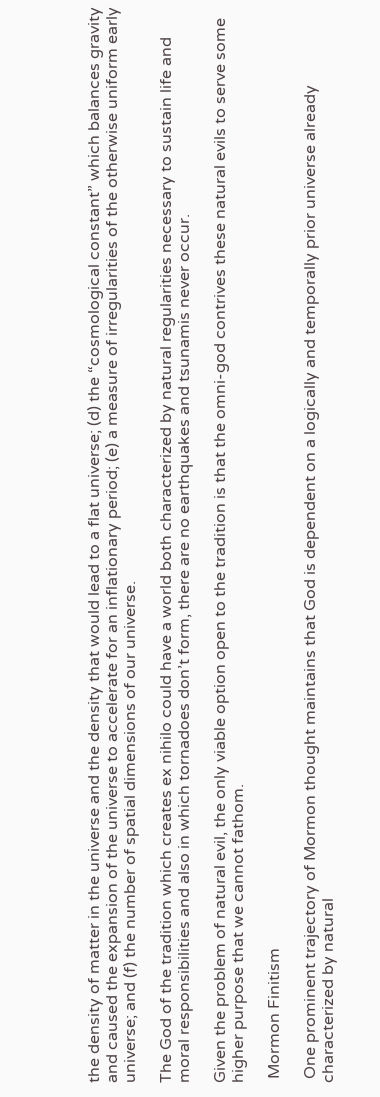the density of matter in the universe and the density that would lead to a flat universe; (d) the “cosmological constant” which balances gravity and caused the expansion of the universe to accelerate for an inflationary period; (e) a measure of irregularities of the otherwise uniform early universe; and (f) the number of spatial dimensions of our universe.

The God of the tradition which creates ex nihilo could have a world both characterized by natural regularities necessary to sustain life and moral responsibilities and also in which tornadoes don’t form, there are no earthquakes and tsunamis never occur.

Given the problem of natural evil, the only viable option open to the tradition is that the omni-god contrives these natural evils to serve some higher purpose that we cannot fathom.

 Mormon Finitism

 One prominent trajectory of Mormon thought maintains that God is dependent on a logically and temporally prior universe already characterized by natural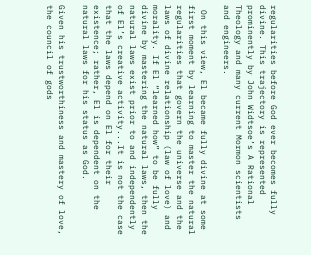regularities before God ever becomes fully divine. This trajectory is represented prominently by John Widtsoe’s A Rational Theology and many current Mormon scientists and engineers.

 On this view, El became fully divine at some first moment by learning to master the natural regularities that govern the universe and the laws of divine relationship (law of love) and morality. If El “learned how” to be fully divine by mastering the natural laws, then the natural laws exist prior to and independently of El’s creative activity...It is not the case that the laws depend on El for their existence; rather, El is dependent on the natural laws for his status as God.

Given his trustworthiness and mastery of love, the council of gods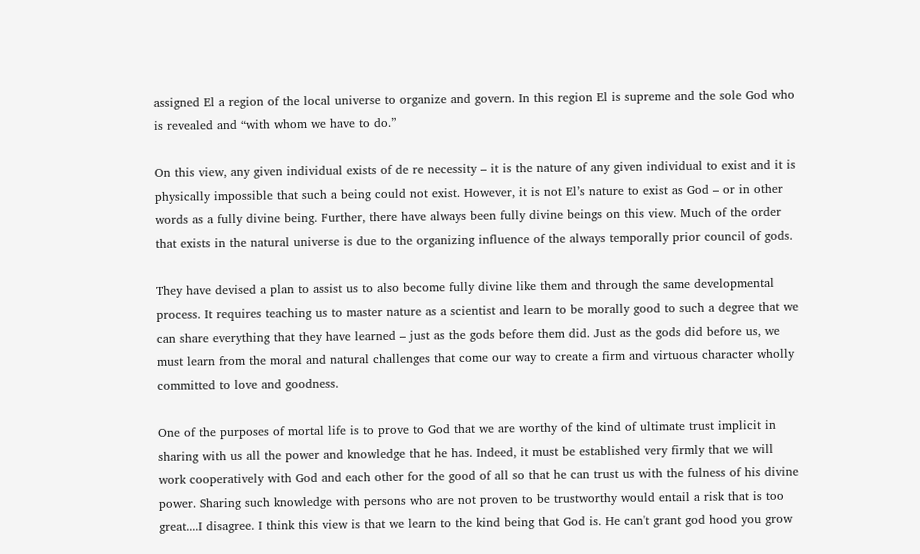assigned El a region of the local universe to organize and govern. In this region El is supreme and the sole God who is revealed and “with whom we have to do.”

On this view, any given individual exists of de re necessity – it is the nature of any given individual to exist and it is physically impossible that such a being could not exist. However, it is not El’s nature to exist as God – or in other words as a fully divine being. Further, there have always been fully divine beings on this view. Much of the order that exists in the natural universe is due to the organizing influence of the always temporally prior council of gods.

They have devised a plan to assist us to also become fully divine like them and through the same developmental process. It requires teaching us to master nature as a scientist and learn to be morally good to such a degree that we can share everything that they have learned – just as the gods before them did. Just as the gods did before us, we must learn from the moral and natural challenges that come our way to create a firm and virtuous character wholly committed to love and goodness.

One of the purposes of mortal life is to prove to God that we are worthy of the kind of ultimate trust implicit in sharing with us all the power and knowledge that he has. Indeed, it must be established very firmly that we will work cooperatively with God and each other for the good of all so that he can trust us with the fulness of his divine power. Sharing such knowledge with persons who are not proven to be trustworthy would entail a risk that is too great....I disagree. I think this view is that we learn to the kind being that God is. He can't grant god hood you grow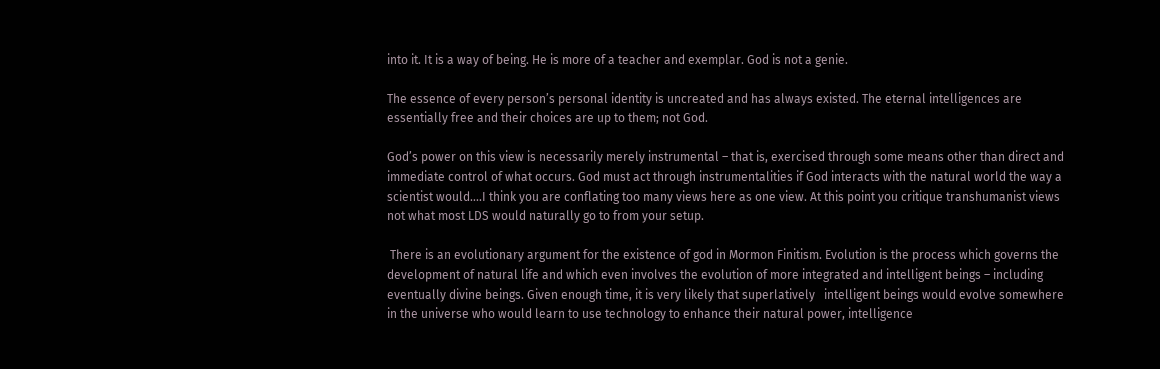into it. It is a way of being. He is more of a teacher and exemplar. God is not a genie.

The essence of every person’s personal identity is uncreated and has always existed. The eternal intelligences are essentially free and their choices are up to them; not God.

God’s power on this view is necessarily merely instrumental – that is, exercised through some means other than direct and immediate control of what occurs. God must act through instrumentalities if God interacts with the natural world the way a scientist would....I think you are conflating too many views here as one view. At this point you critique transhumanist views not what most LDS would naturally go to from your setup.

 There is an evolutionary argument for the existence of god in Mormon Finitism. Evolution is the process which governs the development of natural life and which even involves the evolution of more integrated and intelligent beings – including eventually divine beings. Given enough time, it is very likely that superlatively   intelligent beings would evolve somewhere in the universe who would learn to use technology to enhance their natural power, intelligence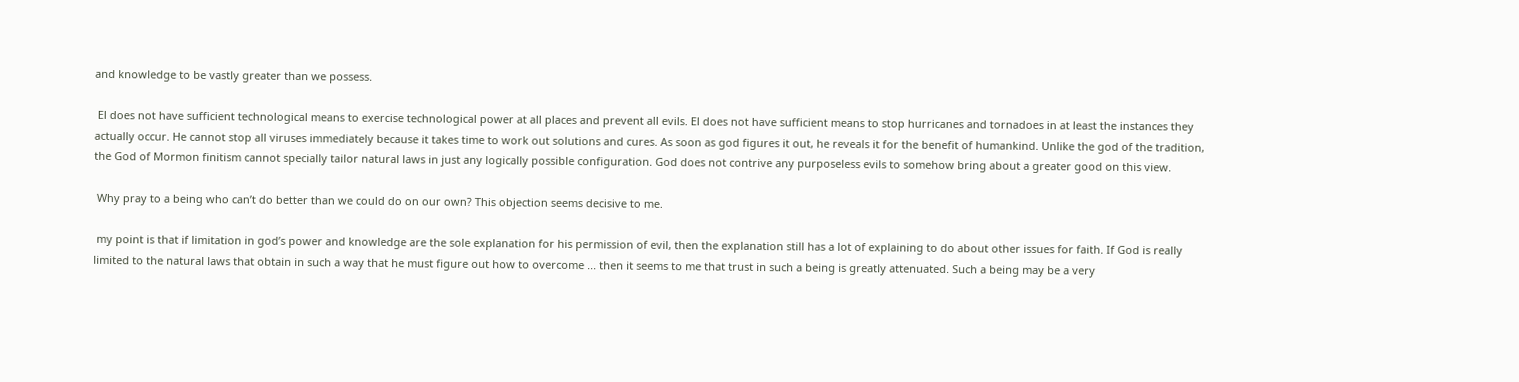and knowledge to be vastly greater than we possess.

 El does not have sufficient technological means to exercise technological power at all places and prevent all evils. El does not have sufficient means to stop hurricanes and tornadoes in at least the instances they actually occur. He cannot stop all viruses immediately because it takes time to work out solutions and cures. As soon as god figures it out, he reveals it for the benefit of humankind. Unlike the god of the tradition, the God of Mormon finitism cannot specially tailor natural laws in just any logically possible configuration. God does not contrive any purposeless evils to somehow bring about a greater good on this view.

 Why pray to a being who can’t do better than we could do on our own? This objection seems decisive to me.

 my point is that if limitation in god’s power and knowledge are the sole explanation for his permission of evil, then the explanation still has a lot of explaining to do about other issues for faith. If God is really limited to the natural laws that obtain in such a way that he must figure out how to overcome ... then it seems to me that trust in such a being is greatly attenuated. Such a being may be a very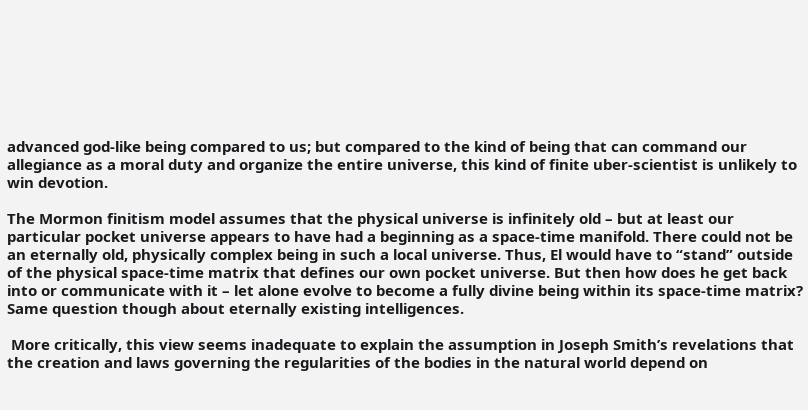advanced god-like being compared to us; but compared to the kind of being that can command our allegiance as a moral duty and organize the entire universe, this kind of finite uber-scientist is unlikely to win devotion.

The Mormon finitism model assumes that the physical universe is infinitely old – but at least our particular pocket universe appears to have had a beginning as a space-time manifold. There could not be an eternally old, physically complex being in such a local universe. Thus, El would have to “stand” outside of the physical space-time matrix that defines our own pocket universe. But then how does he get back into or communicate with it – let alone evolve to become a fully divine being within its space-time matrix? Same question though about eternally existing intelligences.

 More critically, this view seems inadequate to explain the assumption in Joseph Smith’s revelations that the creation and laws governing the regularities of the bodies in the natural world depend on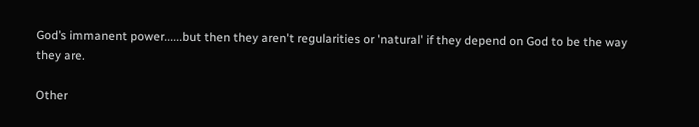God’s immanent power......but then they aren't regularities or 'natural' if they depend on God to be the way they are.

Other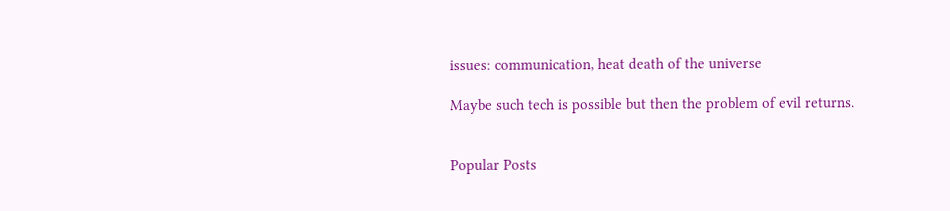issues: communication, heat death of the universe

Maybe such tech is possible but then the problem of evil returns.


Popular Posts